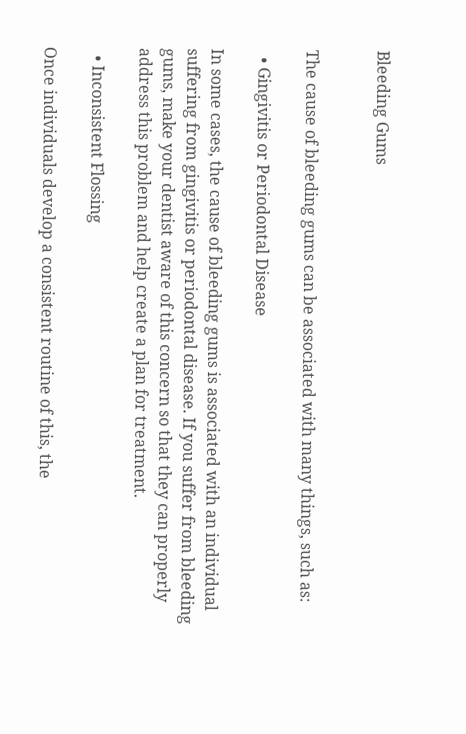Bleeding Gums


The cause of bleeding gums can be associated with many things, such as:

  • Gingivitis or Periodontal Disease

In some cases, the cause of bleeding gums is associated with an individual suffering from gingivitis or periodontal disease. If you suffer from bleeding gums, make your dentist aware of this concern so that they can properly address this problem and help create a plan for treatment.

  • Inconsistent Flossing

Once individuals develop a consistent routine of this, the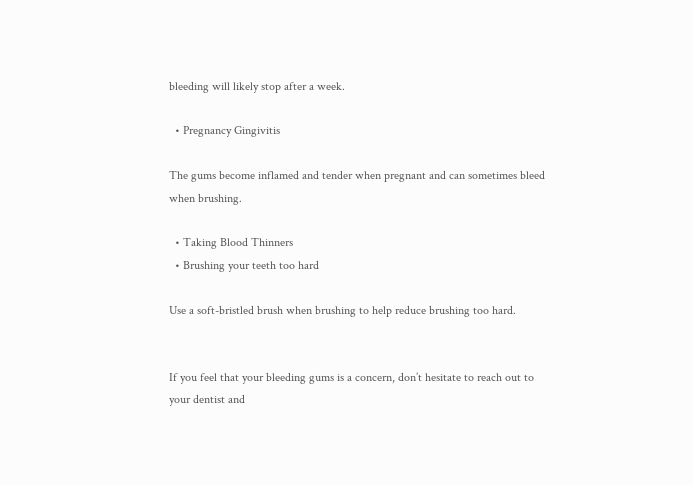bleeding will likely stop after a week.

  • Pregnancy Gingivitis

The gums become inflamed and tender when pregnant and can sometimes bleed when brushing.

  • Taking Blood Thinners
  • Brushing your teeth too hard

Use a soft-bristled brush when brushing to help reduce brushing too hard.


If you feel that your bleeding gums is a concern, don’t hesitate to reach out to your dentist and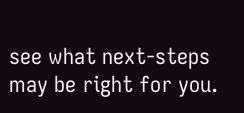see what next-steps may be right for you.